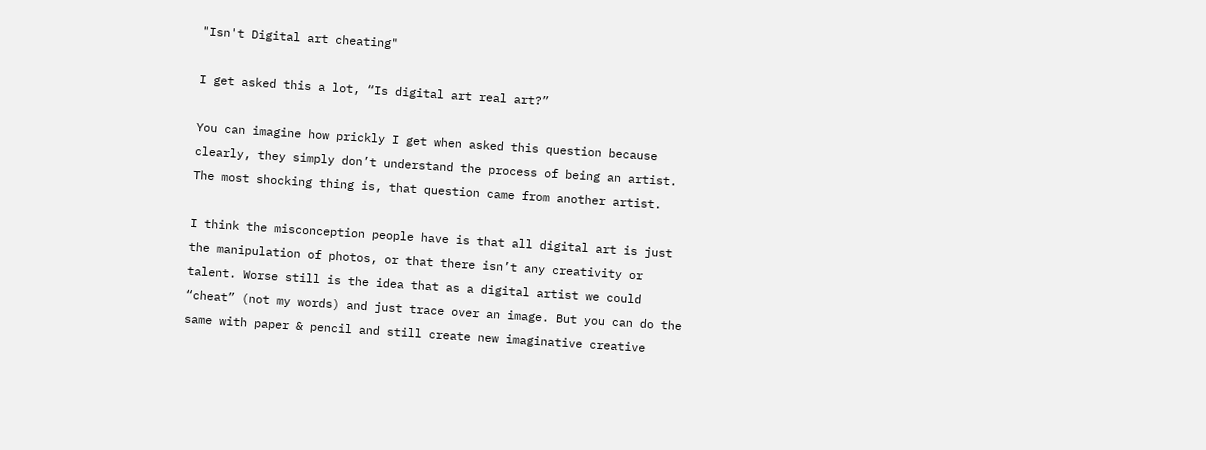"Isn't Digital art cheating"

I get asked this a lot, “Is digital art real art?”

You can imagine how prickly I get when asked this question because clearly, they simply don’t understand the process of being an artist. The most shocking thing is, that question came from another artist.

I think the misconception people have is that all digital art is just the manipulation of photos, or that there isn’t any creativity or talent. Worse still is the idea that as a digital artist we could “cheat” (not my words) and just trace over an image. But you can do the same with paper & pencil and still create new imaginative creative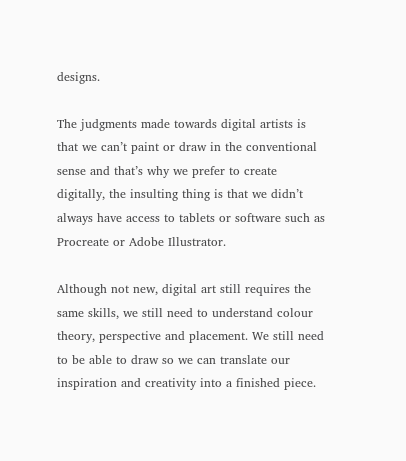designs.

The judgments made towards digital artists is that we can’t paint or draw in the conventional sense and that’s why we prefer to create digitally, the insulting thing is that we didn’t always have access to tablets or software such as Procreate or Adobe Illustrator.

Although not new, digital art still requires the same skills, we still need to understand colour theory, perspective and placement. We still need to be able to draw so we can translate our inspiration and creativity into a finished piece.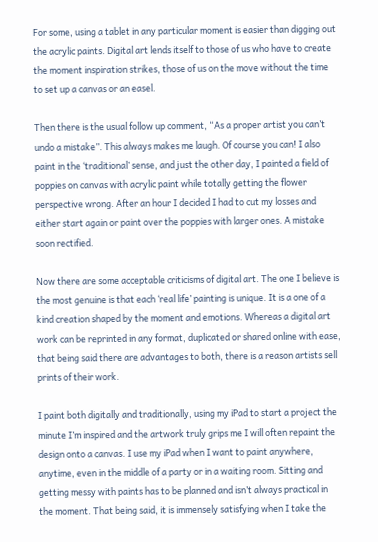For some, using a tablet in any particular moment is easier than digging out the acrylic paints. Digital art lends itself to those of us who have to create the moment inspiration strikes, those of us on the move without the time to set up a canvas or an easel.

Then there is the usual follow up comment, “As a proper artist you can’t undo a mistake”. This always makes me laugh. Of course you can! I also paint in the ‘traditional’ sense, and just the other day, I painted a field of poppies on canvas with acrylic paint while totally getting the flower perspective wrong. After an hour I decided I had to cut my losses and either start again or paint over the poppies with larger ones. A mistake soon rectified.

Now there are some acceptable criticisms of digital art. The one I believe is the most genuine is that each ‘real life’ painting is unique. It is a one of a kind creation shaped by the moment and emotions. Whereas a digital art work can be reprinted in any format, duplicated or shared online with ease, that being said there are advantages to both, there is a reason artists sell prints of their work.

I paint both digitally and traditionally, using my iPad to start a project the minute I’m inspired and the artwork truly grips me I will often repaint the design onto a canvas. I use my iPad when I want to paint anywhere, anytime, even in the middle of a party or in a waiting room. Sitting and getting messy with paints has to be planned and isn’t always practical in the moment. That being said, it is immensely satisfying when I take the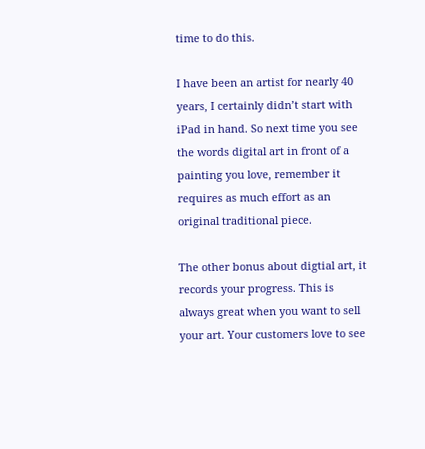time to do this.

I have been an artist for nearly 40 years, I certainly didn’t start with iPad in hand. So next time you see the words digital art in front of a painting you love, remember it requires as much effort as an original traditional piece.

The other bonus about digtial art, it records your progress. This is always great when you want to sell your art. Your customers love to see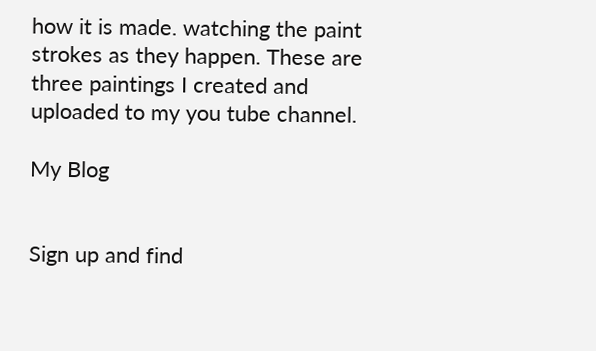how it is made. watching the paint strokes as they happen. These are three paintings I created and uploaded to my you tube channel.

My Blog


Sign up and find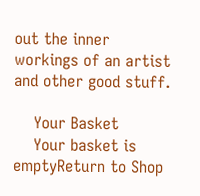out the inner workings of an artist and other good stuff.

    Your Basket
    Your basket is emptyReturn to Shop